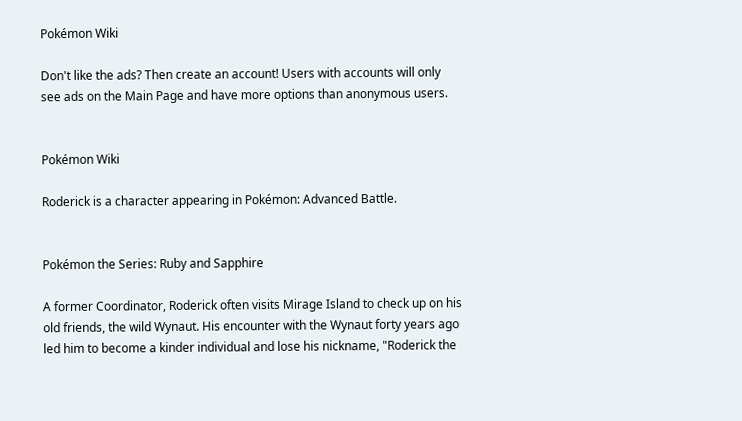Pokémon Wiki

Don't like the ads? Then create an account! Users with accounts will only see ads on the Main Page and have more options than anonymous users.


Pokémon Wiki

Roderick is a character appearing in Pokémon: Advanced Battle.


Pokémon the Series: Ruby and Sapphire

A former Coordinator, Roderick often visits Mirage Island to check up on his old friends, the wild Wynaut. His encounter with the Wynaut forty years ago led him to become a kinder individual and lose his nickname, "Roderick the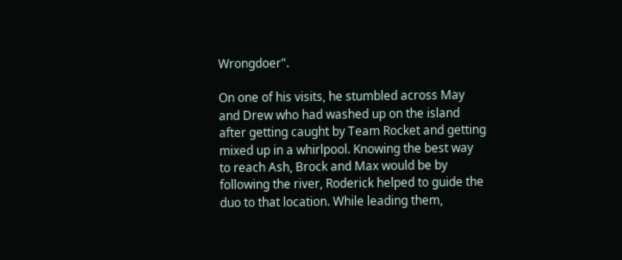Wrongdoer".

On one of his visits, he stumbled across May and Drew who had washed up on the island after getting caught by Team Rocket and getting mixed up in a whirlpool. Knowing the best way to reach Ash, Brock and Max would be by following the river, Roderick helped to guide the duo to that location. While leading them,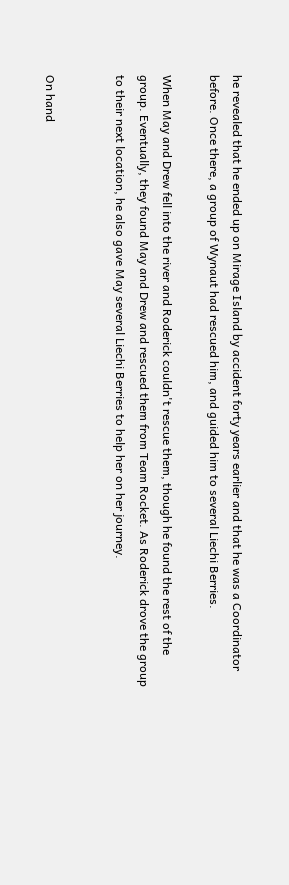he revealed that he ended up on Mirage Island by accident forty years earlier and that he was a Coordinator before. Once there, a group of Wynaut had rescued him, and guided him to several Liechi Berries.

When May and Drew fell into the river and Roderick couldn't rescue them, though he found the rest of the group. Eventually, they found May and Drew and rescued them from Team Rocket. As Roderick drove the group to their next location, he also gave May several Liechi Berries to help her on her journey.


On hand